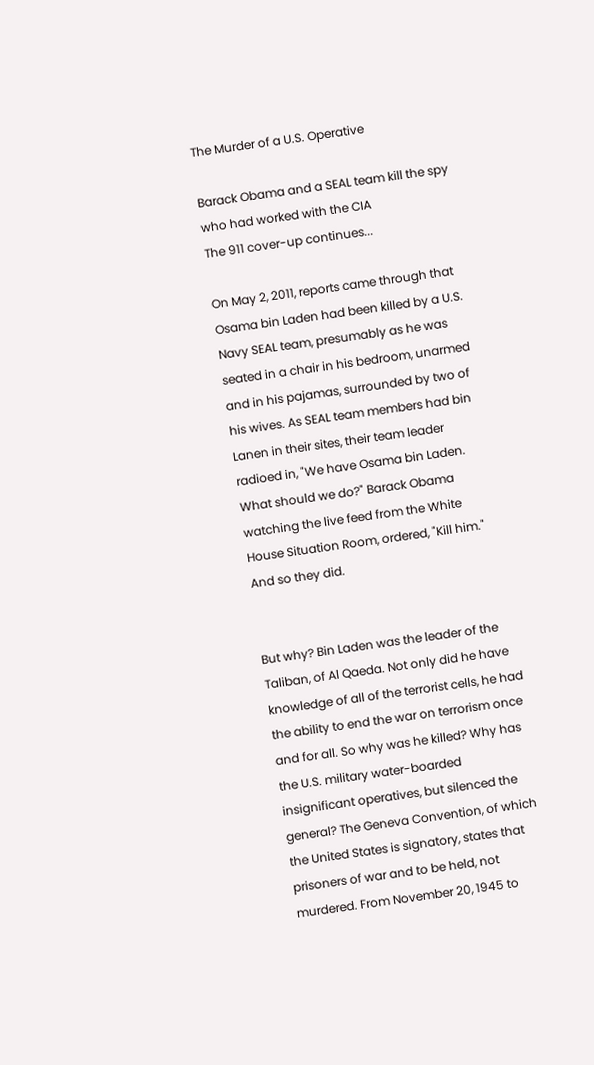The Murder of a U.S. Operative

Barack Obama and a SEAL team kill the spy who had worked with the CIA
The 911 cover-up continues...

On May 2, 2011, reports came through that Osama bin Laden had been killed by a U.S. Navy SEAL team, presumably as he was seated in a chair in his bedroom, unarmed and in his pajamas, surrounded by two of his wives. As SEAL team members had bin Lanen in their sites, their team leader radioed in, "We have Osama bin Laden. What should we do?" Barack Obama watching the live feed from the White House Situation Room, ordered, "Kill him." And so they did.


But why? Bin Laden was the leader of the Taliban, of Al Qaeda. Not only did he have knowledge of all of the terrorist cells, he had the ability to end the war on terrorism once and for all. So why was he killed? Why has the U.S. military water-boarded insignificant operatives, but silenced the general? The Geneva Convention, of which the United States is signatory, states that prisoners of war and to be held, not murdered. From November 20, 1945 to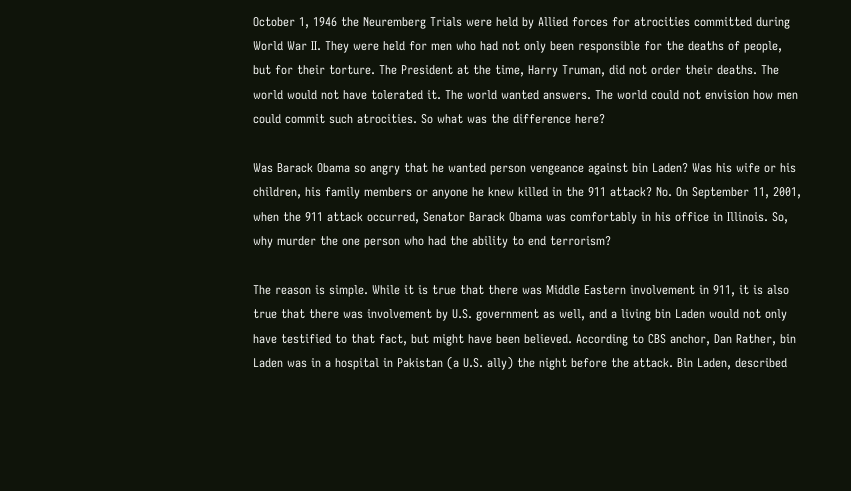October 1, 1946 the Neuremberg Trials were held by Allied forces for atrocities committed during World War II. They were held for men who had not only been responsible for the deaths of people, but for their torture. The President at the time, Harry Truman, did not order their deaths. The world would not have tolerated it. The world wanted answers. The world could not envision how men could commit such atrocities. So what was the difference here?

Was Barack Obama so angry that he wanted person vengeance against bin Laden? Was his wife or his children, his family members or anyone he knew killed in the 911 attack? No. On September 11, 2001, when the 911 attack occurred, Senator Barack Obama was comfortably in his office in Illinois. So, why murder the one person who had the ability to end terrorism?

The reason is simple. While it is true that there was Middle Eastern involvement in 911, it is also true that there was involvement by U.S. government as well, and a living bin Laden would not only have testified to that fact, but might have been believed. According to CBS anchor, Dan Rather, bin Laden was in a hospital in Pakistan (a U.S. ally) the night before the attack. Bin Laden, described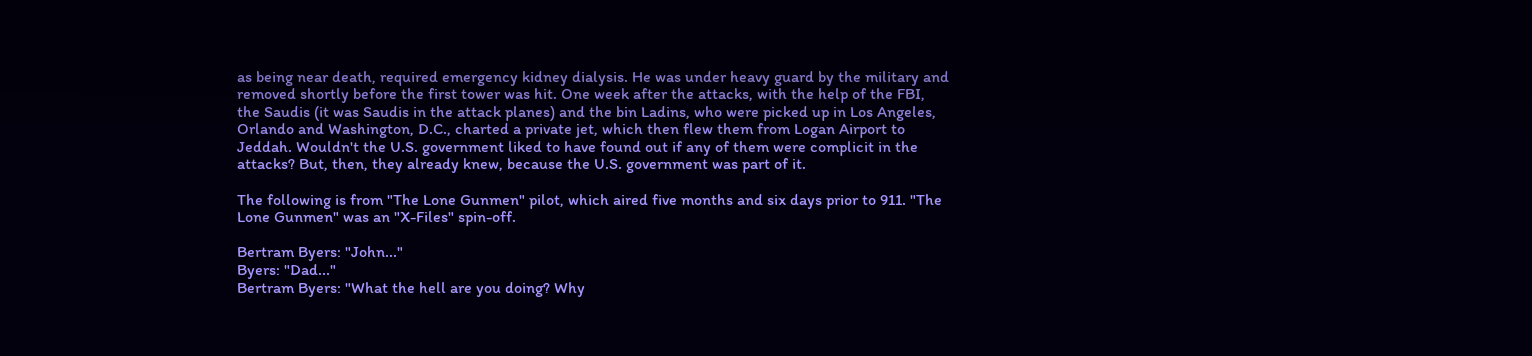as being near death, required emergency kidney dialysis. He was under heavy guard by the military and removed shortly before the first tower was hit. One week after the attacks, with the help of the FBI, the Saudis (it was Saudis in the attack planes) and the bin Ladins, who were picked up in Los Angeles, Orlando and Washington, D.C., charted a private jet, which then flew them from Logan Airport to Jeddah. Wouldn't the U.S. government liked to have found out if any of them were complicit in the attacks? But, then, they already knew, because the U.S. government was part of it.

The following is from "The Lone Gunmen" pilot, which aired five months and six days prior to 911. "The Lone Gunmen" was an "X-Files" spin-off.

Bertram Byers: "John..."
Byers: "Dad..."
Bertram Byers: "What the hell are you doing? Why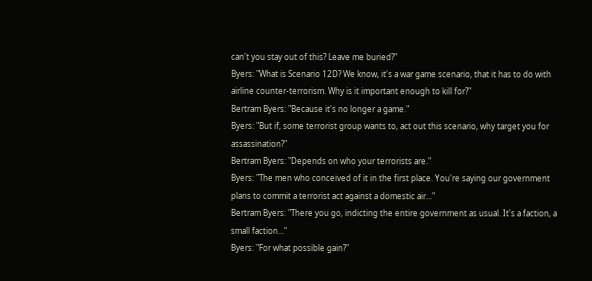can't you stay out of this? Leave me buried?"
Byers: "What is Scenario 12D? We know, it's a war game scenario, that it has to do with airline counter-terrorism. Why is it important enough to kill for?"
Bertram Byers: "Because it's no longer a game."
Byers: "But if, some terrorist group wants to, act out this scenario, why target you for assassination?"
Bertram Byers: "Depends on who your terrorists are."
Byers: "The men who conceived of it in the first place. You're saying our government plans to commit a terrorist act against a domestic air..."
Bertram Byers: "There you go, indicting the entire government as usual. It's a faction, a small faction..."
Byers: "For what possible gain?"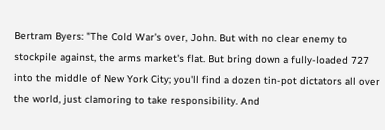Bertram Byers: "The Cold War's over, John. But with no clear enemy to stockpile against, the arms market's flat. But bring down a fully-loaded 727 into the middle of New York City; you'll find a dozen tin-pot dictators all over the world, just clamoring to take responsibility. And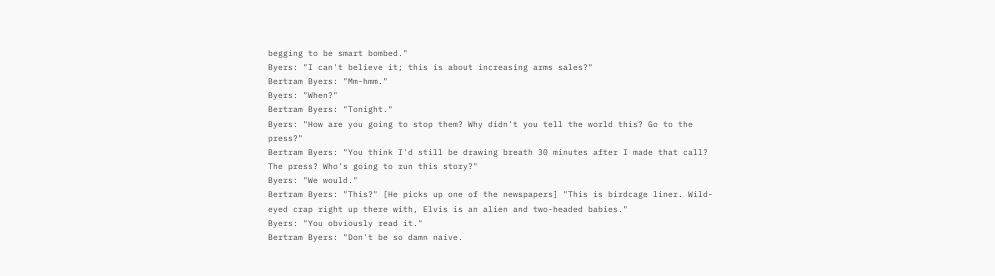begging to be smart bombed."
Byers: "I can't believe it; this is about increasing arms sales?"
Bertram Byers: "Mm-hmm."
Byers: "When?"
Bertram Byers: "Tonight."
Byers: "How are you going to stop them? Why didn't you tell the world this? Go to the press?"
Bertram Byers: "You think I'd still be drawing breath 30 minutes after I made that call? The press? Who's going to run this story?"
Byers: "We would."
Bertram Byers: "This?" [He picks up one of the newspapers] "This is birdcage liner. Wild-eyed crap right up there with, Elvis is an alien and two-headed babies."
Byers: "You obviously read it."
Bertram Byers: "Don't be so damn naive.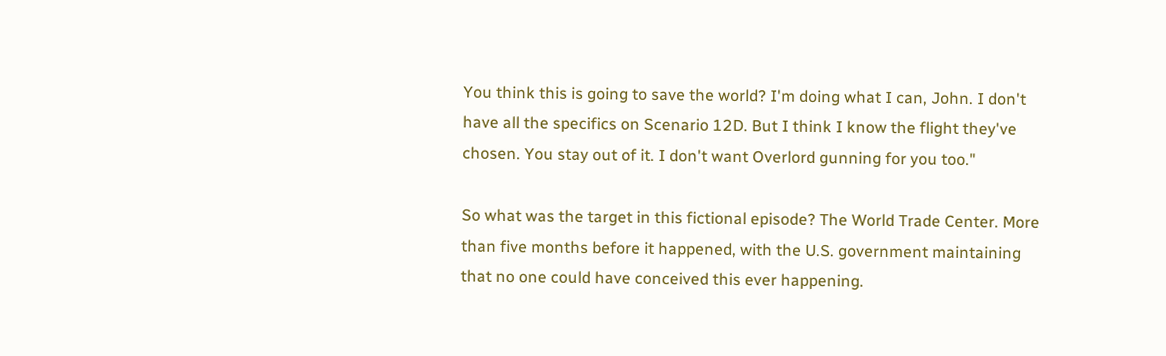You think this is going to save the world? I'm doing what I can, John. I don't have all the specifics on Scenario 12D. But I think I know the flight they've chosen. You stay out of it. I don't want Overlord gunning for you too."

So what was the target in this fictional episode? The World Trade Center. More than five months before it happened, with the U.S. government maintaining that no one could have conceived this ever happening.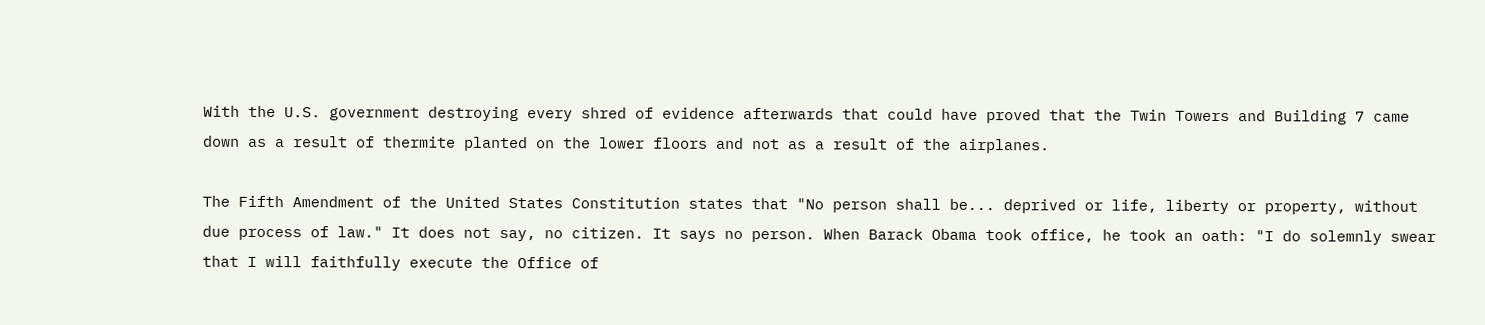With the U.S. government destroying every shred of evidence afterwards that could have proved that the Twin Towers and Building 7 came down as a result of thermite planted on the lower floors and not as a result of the airplanes.

The Fifth Amendment of the United States Constitution states that "No person shall be... deprived or life, liberty or property, without due process of law." It does not say, no citizen. It says no person. When Barack Obama took office, he took an oath: "I do solemnly swear that I will faithfully execute the Office of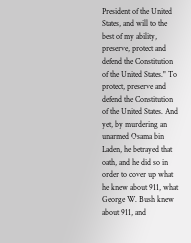President of the United States, and will to the best of my ability, preserve, protect and defend the Constitution of the United States." To protect, preserve and defend the Constitution of the United States. And yet, by murdering an unarmed Osama bin Laden, he betrayed that oath, and he did so in order to cover up what he knew about 911, what George W. Bush knew about 911, and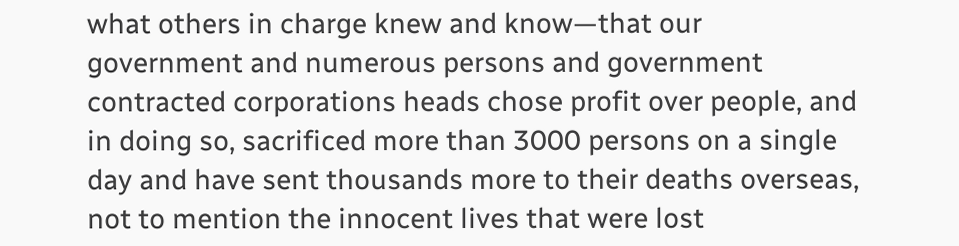what others in charge knew and know—that our government and numerous persons and government contracted corporations heads chose profit over people, and in doing so, sacrificed more than 3000 persons on a single day and have sent thousands more to their deaths overseas, not to mention the innocent lives that were lost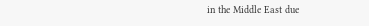in the Middle East due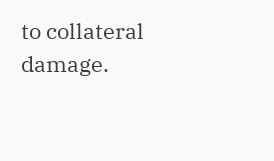to collateral damage.